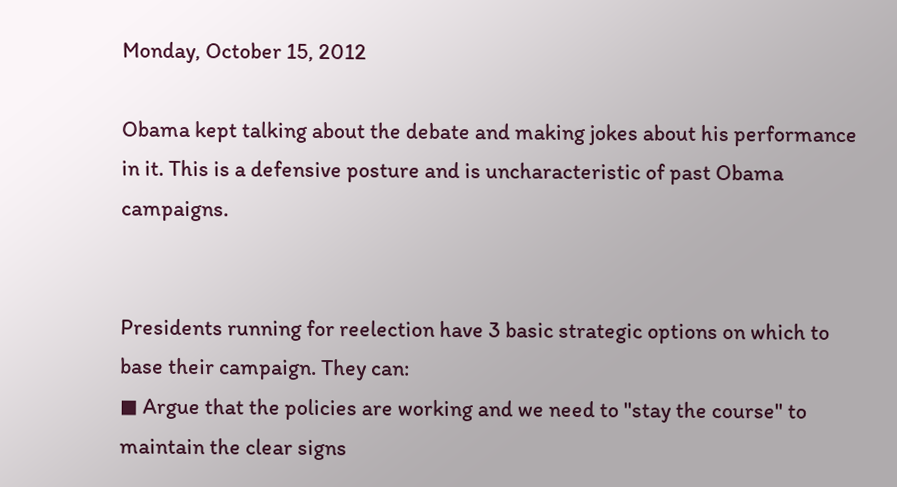Monday, October 15, 2012

Obama kept talking about the debate and making jokes about his performance in it. This is a defensive posture and is uncharacteristic of past Obama campaigns.


Presidents running for reelection have 3 basic strategic options on which to base their campaign. They can:
◼ Argue that the policies are working and we need to "stay the course" to maintain the clear signs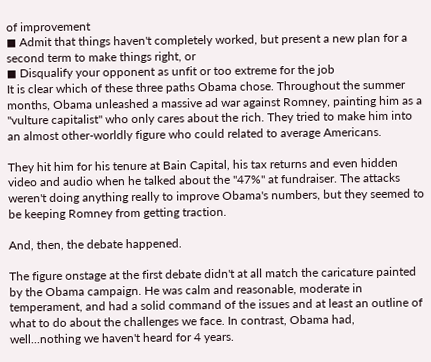of improvement
◼ Admit that things haven't completely worked, but present a new plan for a second term to make things right, or
◼ Disqualify your opponent as unfit or too extreme for the job
It is clear which of these three paths Obama chose. Throughout the summer months, Obama unleashed a massive ad war against Romney, painting him as a "vulture capitalist" who only cares about the rich. They tried to make him into an almost other-worldly figure who could related to average Americans.

They hit him for his tenure at Bain Capital, his tax returns and even hidden video and audio when he talked about the "47%" at fundraiser. The attacks weren't doing anything really to improve Obama's numbers, but they seemed to be keeping Romney from getting traction.

And, then, the debate happened.

The figure onstage at the first debate didn't at all match the caricature painted by the Obama campaign. He was calm and reasonable, moderate in temperament, and had a solid command of the issues and at least an outline of what to do about the challenges we face. In contrast, Obama had, well...nothing we haven't heard for 4 years.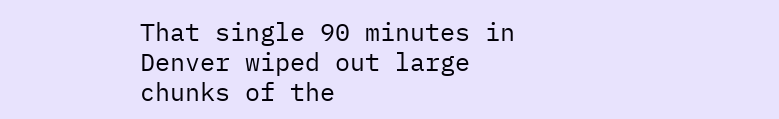That single 90 minutes in Denver wiped out large chunks of the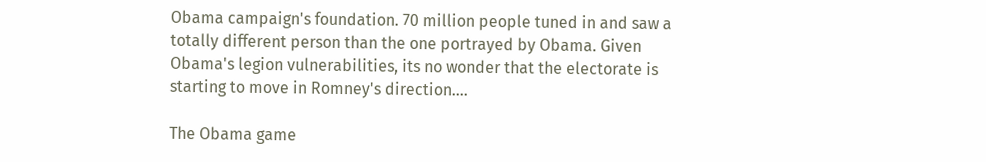Obama campaign's foundation. 70 million people tuned in and saw a totally different person than the one portrayed by Obama. Given Obama's legion vulnerabilities, its no wonder that the electorate is starting to move in Romney's direction....

The Obama game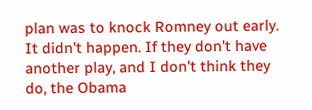plan was to knock Romney out early. It didn't happen. If they don't have another play, and I don't think they do, the Obama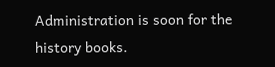Administration is soon for the history books.